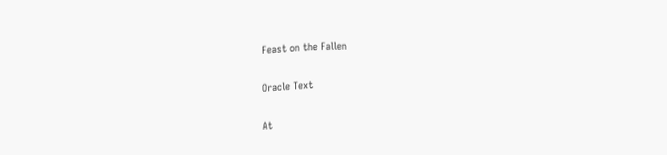Feast on the Fallen

Oracle Text

At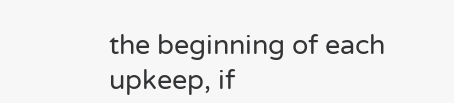the beginning of each upkeep, if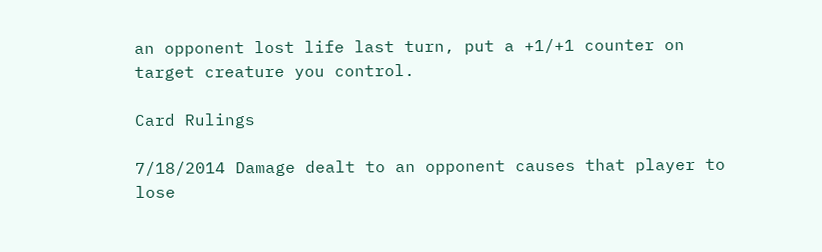an opponent lost life last turn, put a +1/+1 counter on target creature you control.

Card Rulings

7/18/2014 Damage dealt to an opponent causes that player to lose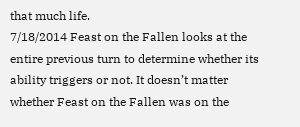that much life.
7/18/2014 Feast on the Fallen looks at the entire previous turn to determine whether its ability triggers or not. It doesn’t matter whether Feast on the Fallen was on the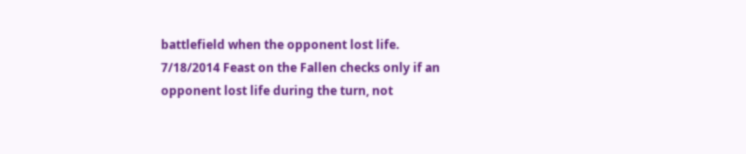battlefield when the opponent lost life.
7/18/2014 Feast on the Fallen checks only if an opponent lost life during the turn, not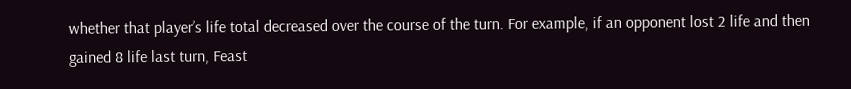whether that player’s life total decreased over the course of the turn. For example, if an opponent lost 2 life and then gained 8 life last turn, Feast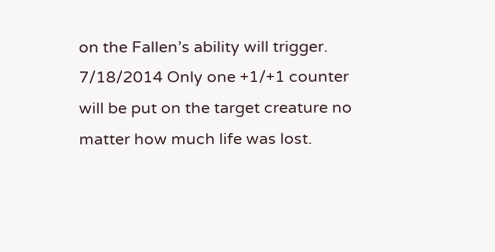on the Fallen’s ability will trigger.
7/18/2014 Only one +1/+1 counter will be put on the target creature no matter how much life was lost.